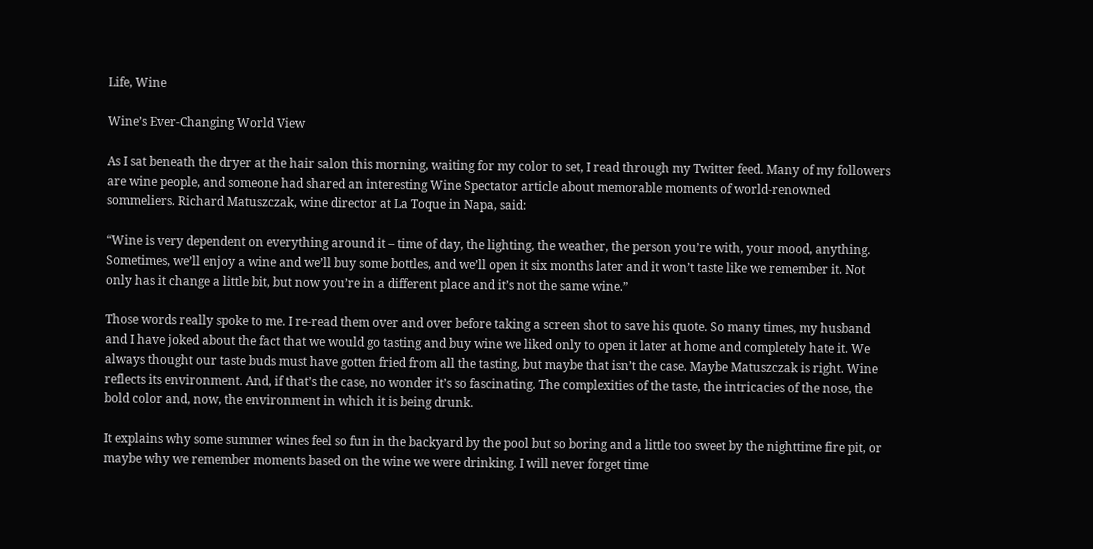Life, Wine

Wine’s Ever-Changing World View

As I sat beneath the dryer at the hair salon this morning, waiting for my color to set, I read through my Twitter feed. Many of my followers are wine people, and someone had shared an interesting Wine Spectator article about memorable moments of world-renowned sommeliers. Richard Matuszczak, wine director at La Toque in Napa, said:

“Wine is very dependent on everything around it – time of day, the lighting, the weather, the person you’re with, your mood, anything. Sometimes, we’ll enjoy a wine and we’ll buy some bottles, and we’ll open it six months later and it won’t taste like we remember it. Not only has it change a little bit, but now you’re in a different place and it’s not the same wine.”

Those words really spoke to me. I re-read them over and over before taking a screen shot to save his quote. So many times, my husband and I have joked about the fact that we would go tasting and buy wine we liked only to open it later at home and completely hate it. We always thought our taste buds must have gotten fried from all the tasting, but maybe that isn’t the case. Maybe Matuszczak is right. Wine reflects its environment. And, if that’s the case, no wonder it’s so fascinating. The complexities of the taste, the intricacies of the nose, the bold color and, now, the environment in which it is being drunk.

It explains why some summer wines feel so fun in the backyard by the pool but so boring and a little too sweet by the nighttime fire pit, or maybe why we remember moments based on the wine we were drinking. I will never forget time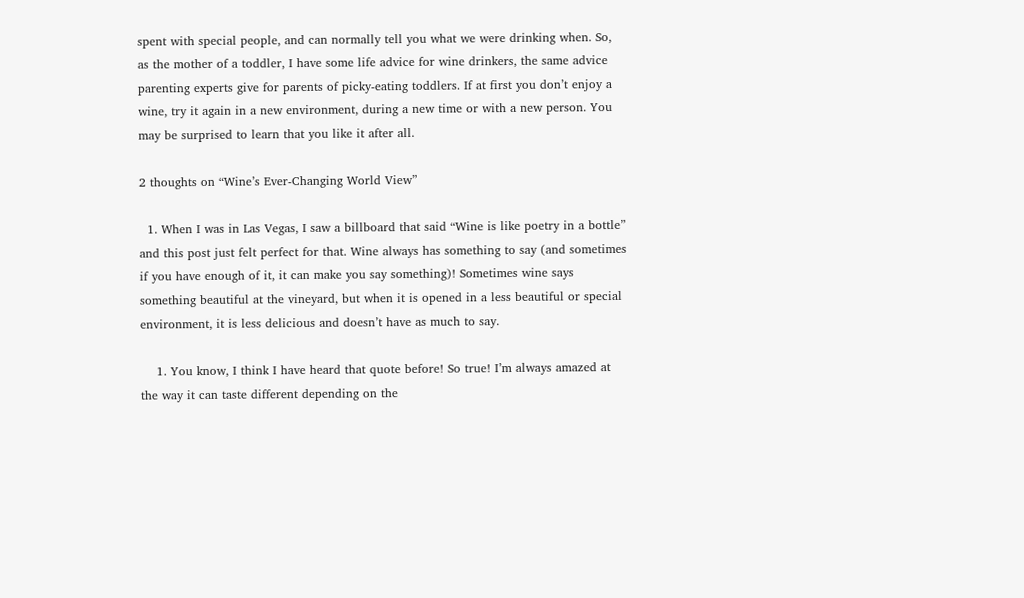spent with special people, and can normally tell you what we were drinking when. So, as the mother of a toddler, I have some life advice for wine drinkers, the same advice parenting experts give for parents of picky-eating toddlers. If at first you don’t enjoy a wine, try it again in a new environment, during a new time or with a new person. You may be surprised to learn that you like it after all.

2 thoughts on “Wine’s Ever-Changing World View”

  1. When I was in Las Vegas, I saw a billboard that said “Wine is like poetry in a bottle” and this post just felt perfect for that. Wine always has something to say (and sometimes if you have enough of it, it can make you say something)! Sometimes wine says something beautiful at the vineyard, but when it is opened in a less beautiful or special environment, it is less delicious and doesn’t have as much to say.

    1. You know, I think I have heard that quote before! So true! I’m always amazed at the way it can taste different depending on the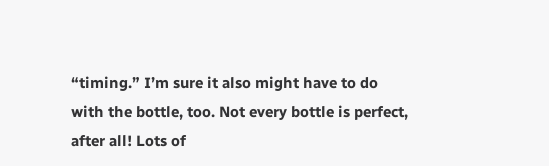“timing.” I’m sure it also might have to do with the bottle, too. Not every bottle is perfect, after all! Lots of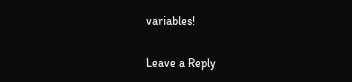variables!

Leave a Reply